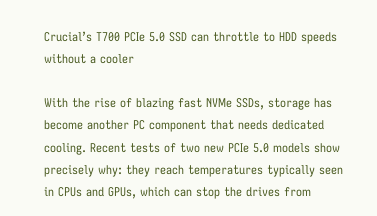Crucial’s T700 PCIe 5.0 SSD can throttle to HDD speeds without a cooler

With the rise of blazing fast NVMe SSDs, storage has become another PC component that needs dedicated cooling. Recent tests of two new PCIe 5.0 models show precisely why: they reach temperatures typically seen in CPUs and GPUs, which can stop the drives from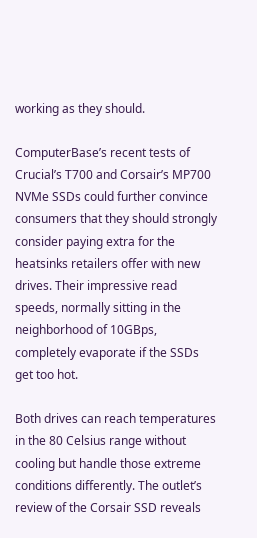working as they should.

ComputerBase’s recent tests of Crucial’s T700 and Corsair’s MP700 NVMe SSDs could further convince consumers that they should strongly consider paying extra for the heatsinks retailers offer with new drives. Their impressive read speeds, normally sitting in the neighborhood of 10GBps, completely evaporate if the SSDs get too hot.

Both drives can reach temperatures in the 80 Celsius range without cooling but handle those extreme conditions differently. The outlet’s review of the Corsair SSD reveals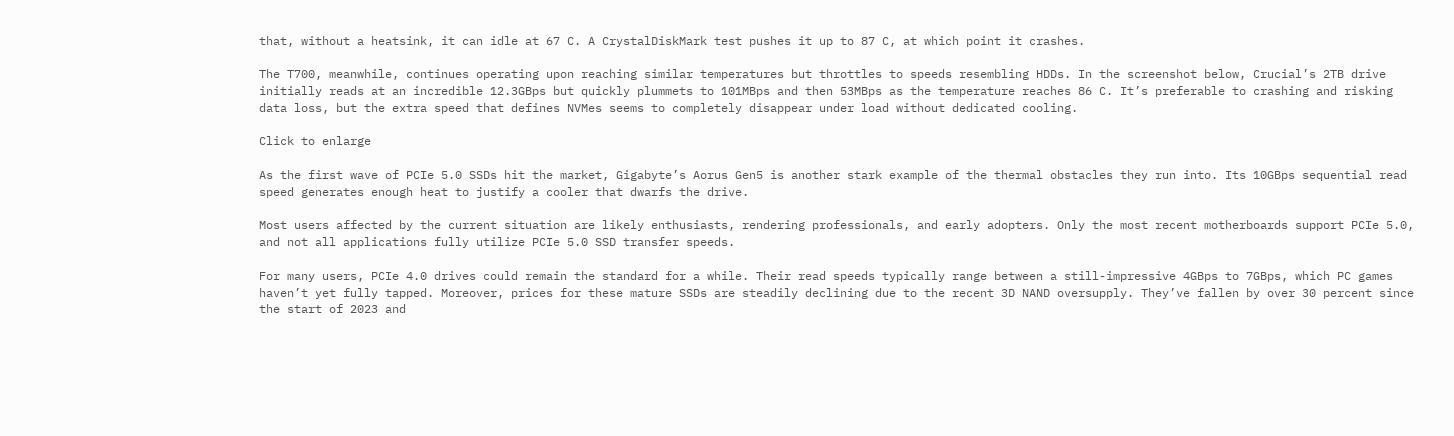that, without a heatsink, it can idle at 67 C. A CrystalDiskMark test pushes it up to 87 C, at which point it crashes.

The T700, meanwhile, continues operating upon reaching similar temperatures but throttles to speeds resembling HDDs. In the screenshot below, Crucial’s 2TB drive initially reads at an incredible 12.3GBps but quickly plummets to 101MBps and then 53MBps as the temperature reaches 86 C. It’s preferable to crashing and risking data loss, but the extra speed that defines NVMes seems to completely disappear under load without dedicated cooling.

Click to enlarge

As the first wave of PCIe 5.0 SSDs hit the market, Gigabyte’s Aorus Gen5 is another stark example of the thermal obstacles they run into. Its 10GBps sequential read speed generates enough heat to justify a cooler that dwarfs the drive.

Most users affected by the current situation are likely enthusiasts, rendering professionals, and early adopters. Only the most recent motherboards support PCIe 5.0, and not all applications fully utilize PCIe 5.0 SSD transfer speeds.

For many users, PCIe 4.0 drives could remain the standard for a while. Their read speeds typically range between a still-impressive 4GBps to 7GBps, which PC games haven’t yet fully tapped. Moreover, prices for these mature SSDs are steadily declining due to the recent 3D NAND oversupply. They’ve fallen by over 30 percent since the start of 2023 and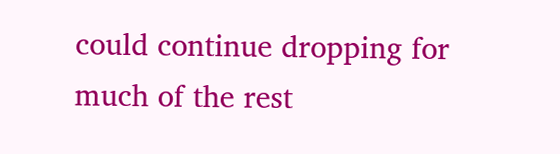could continue dropping for much of the rest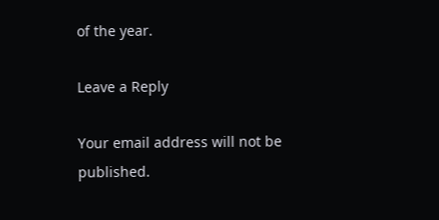of the year.

Leave a Reply

Your email address will not be published.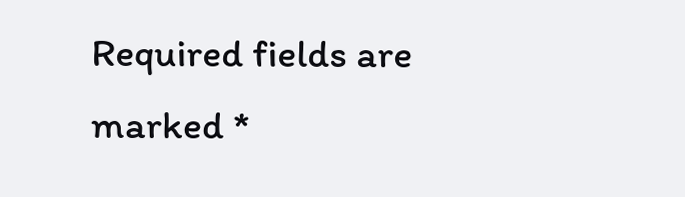Required fields are marked *